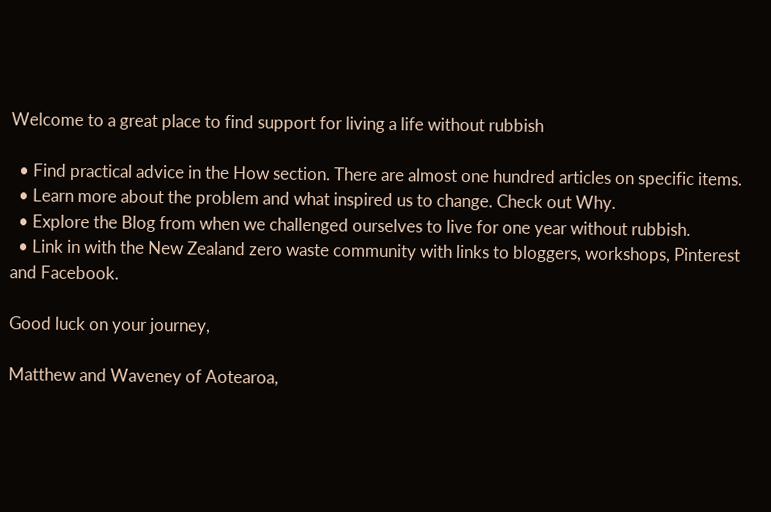Welcome to a great place to find support for living a life without rubbish

  • Find practical advice in the How section. There are almost one hundred articles on specific items.
  • Learn more about the problem and what inspired us to change. Check out Why.
  • Explore the Blog from when we challenged ourselves to live for one year without rubbish.
  • Link in with the New Zealand zero waste community with links to bloggers, workshops, Pinterest and Facebook.

Good luck on your journey,

Matthew and Waveney of Aotearoa,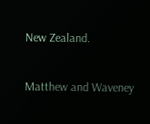New Zealand.


Matthew and Waveney